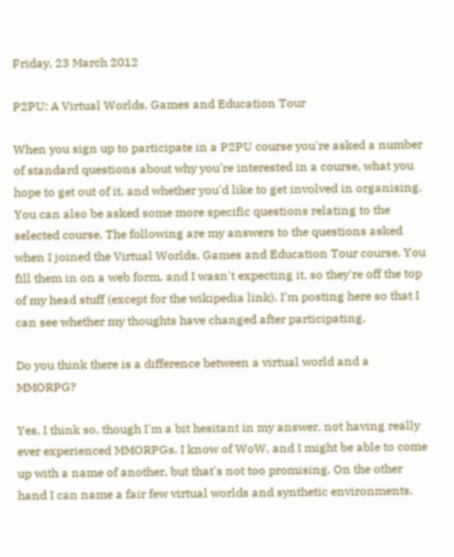Friday, 23 March 2012

P2PU: A Virtual Worlds, Games and Education Tour

When you sign up to participate in a P2PU course you're asked a number of standard questions about why you're interested in a course, what you hope to get out of it, and whether you'd like to get involved in organising. You can also be asked some more specific questions relating to the selected course. The following are my answers to the questions asked when I joined the Virtual Worlds, Games and Education Tour course. You fill them in on a web form, and I wasn't expecting it, so they're off the top of my head stuff (except for the wikipedia link). I'm posting here so that I can see whether my thoughts have changed after participating.

Do you think there is a difference between a virtual world and a MMORPG?

Yes, I think so, though I'm a bit hesitant in my answer, not having really ever experienced MMORPGs. I know of WoW, and I might be able to come up with a name of another, but that's not too promising. On the other hand I can name a fair few virtual worlds and synthetic environments.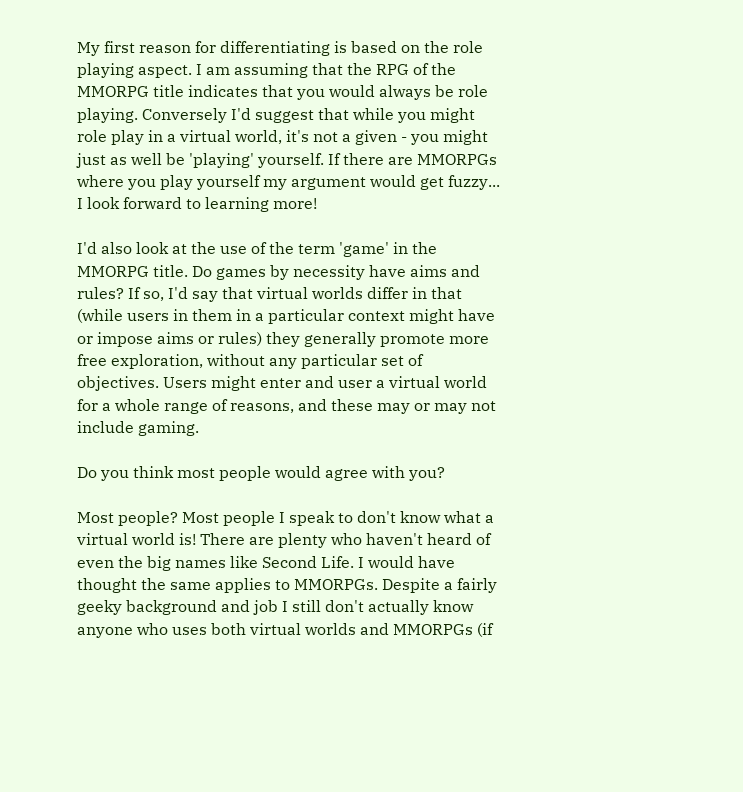My first reason for differentiating is based on the role playing aspect. I am assuming that the RPG of the MMORPG title indicates that you would always be role playing. Conversely I'd suggest that while you might role play in a virtual world, it's not a given - you might just as well be 'playing' yourself. If there are MMORPGs where you play yourself my argument would get fuzzy... I look forward to learning more!

I'd also look at the use of the term 'game' in the MMORPG title. Do games by necessity have aims and rules? If so, I'd say that virtual worlds differ in that (while users in them in a particular context might have or impose aims or rules) they generally promote more free exploration, without any particular set of objectives. Users might enter and user a virtual world for a whole range of reasons, and these may or may not include gaming.

Do you think most people would agree with you?

Most people? Most people I speak to don't know what a virtual world is! There are plenty who haven't heard of even the big names like Second Life. I would have thought the same applies to MMORPGs. Despite a fairly geeky background and job I still don't actually know anyone who uses both virtual worlds and MMORPGs (if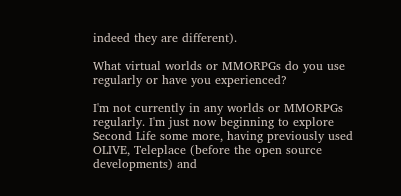indeed they are different).

What virtual worlds or MMORPGs do you use regularly or have you experienced?

I'm not currently in any worlds or MMORPGs regularly. I'm just now beginning to explore Second Life some more, having previously used OLIVE, Teleplace (before the open source developments) and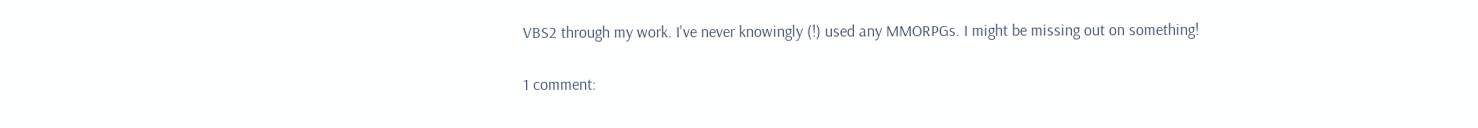VBS2 through my work. I've never knowingly (!) used any MMORPGs. I might be missing out on something!

1 comment: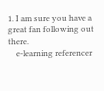1. I am sure you have a great fan following out there.
    e-learning referencer